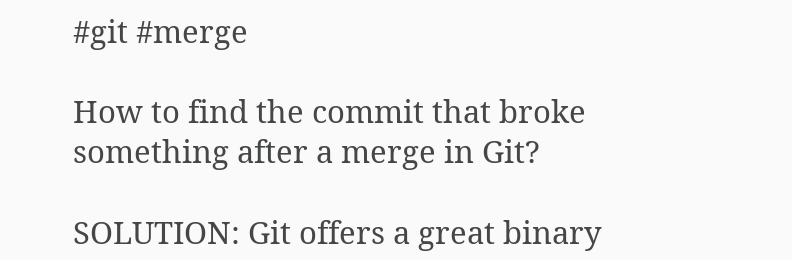#git #merge

How to find the commit that broke something after a merge in Git?

SOLUTION: Git offers a great binary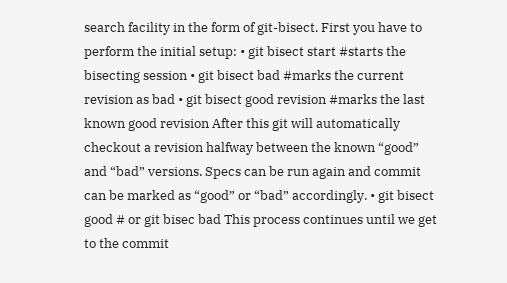search facility in the form of git-bisect. First you have to perform the initial setup: • git bisect start #starts the bisecting session • git bisect bad #marks the current revision as bad • git bisect good revision #marks the last known good revision After this git will automatically checkout a revision halfway between the known “good” and “bad” versions. Specs can be run again and commit can be marked as “good” or “bad” accordingly. • git bisect good # or git bisec bad This process continues until we get to the commit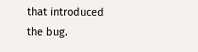that introduced the bug.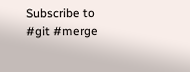Subscribe to #git #merge